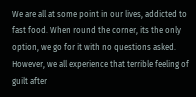We are all at some point in our lives, addicted to fast food. When round the corner, its the only option, we go for it with no questions asked. However, we all experience that terrible feeling of guilt after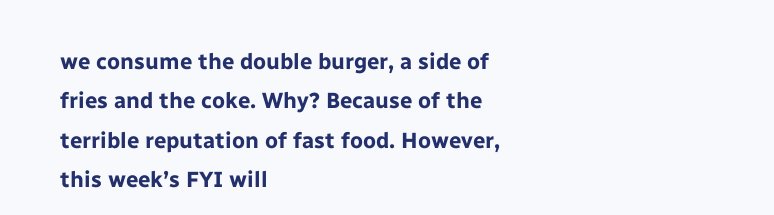we consume the double burger, a side of fries and the coke. Why? Because of the terrible reputation of fast food. However, this week’s FYI will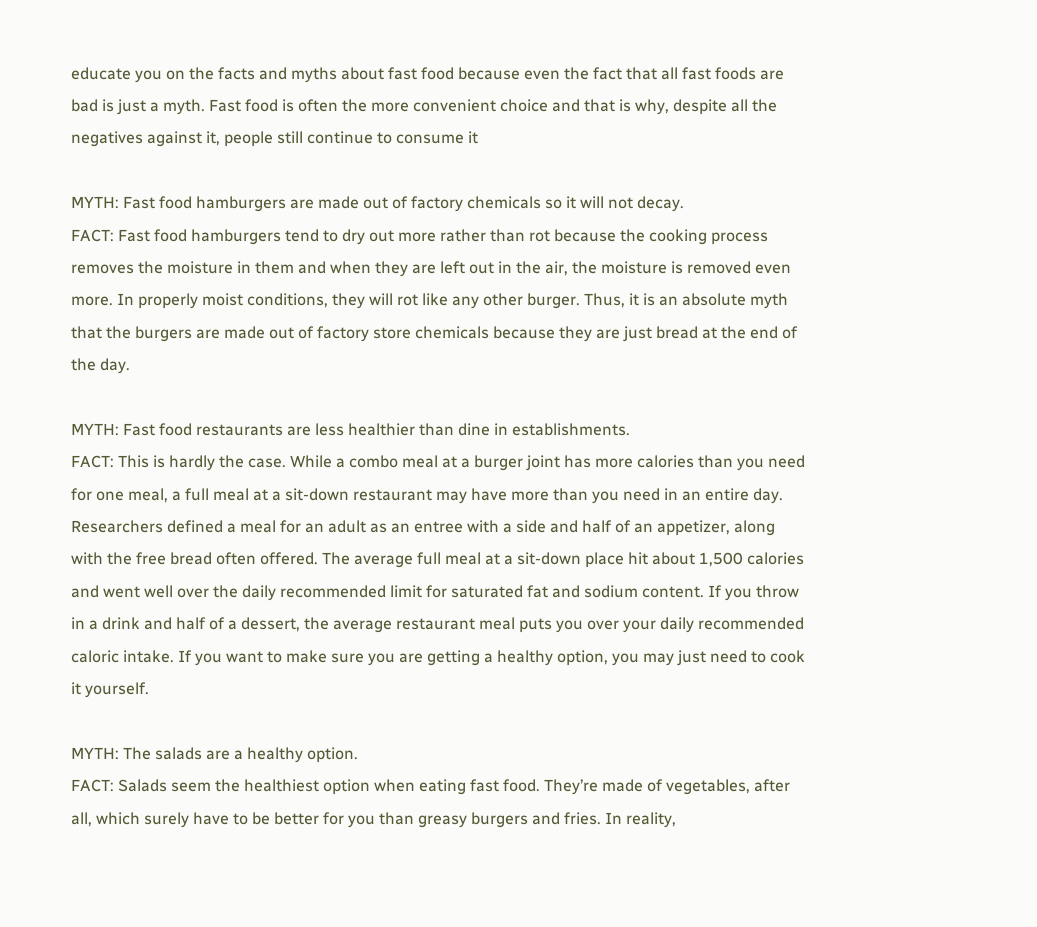educate you on the facts and myths about fast food because even the fact that all fast foods are bad is just a myth. Fast food is often the more convenient choice and that is why, despite all the negatives against it, people still continue to consume it

MYTH: Fast food hamburgers are made out of factory chemicals so it will not decay.
FACT: Fast food hamburgers tend to dry out more rather than rot because the cooking process removes the moisture in them and when they are left out in the air, the moisture is removed even more. In properly moist conditions, they will rot like any other burger. Thus, it is an absolute myth that the burgers are made out of factory store chemicals because they are just bread at the end of the day.

MYTH: Fast food restaurants are less healthier than dine in establishments.
FACT: This is hardly the case. While a combo meal at a burger joint has more calories than you need for one meal, a full meal at a sit-down restaurant may have more than you need in an entire day. Researchers defined a meal for an adult as an entree with a side and half of an appetizer, along with the free bread often offered. The average full meal at a sit-down place hit about 1,500 calories and went well over the daily recommended limit for saturated fat and sodium content. If you throw in a drink and half of a dessert, the average restaurant meal puts you over your daily recommended caloric intake. If you want to make sure you are getting a healthy option, you may just need to cook it yourself.

MYTH: The salads are a healthy option.
FACT: Salads seem the healthiest option when eating fast food. They’re made of vegetables, after all, which surely have to be better for you than greasy burgers and fries. In reality,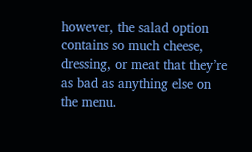however, the salad option contains so much cheese, dressing, or meat that they’re as bad as anything else on the menu.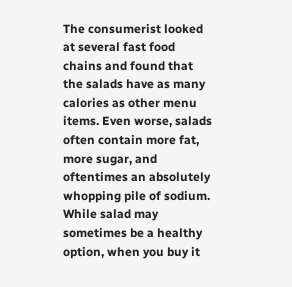The consumerist looked at several fast food chains and found that the salads have as many calories as other menu items. Even worse, salads often contain more fat, more sugar, and oftentimes an absolutely whopping pile of sodium. While salad may sometimes be a healthy option, when you buy it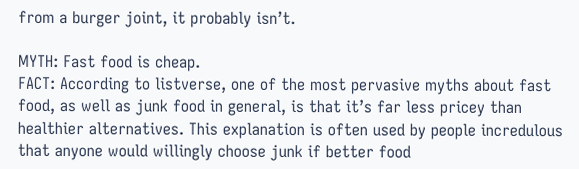from a burger joint, it probably isn’t.

MYTH: Fast food is cheap.
FACT: According to listverse, one of the most pervasive myths about fast food, as well as junk food in general, is that it’s far less pricey than healthier alternatives. This explanation is often used by people incredulous that anyone would willingly choose junk if better food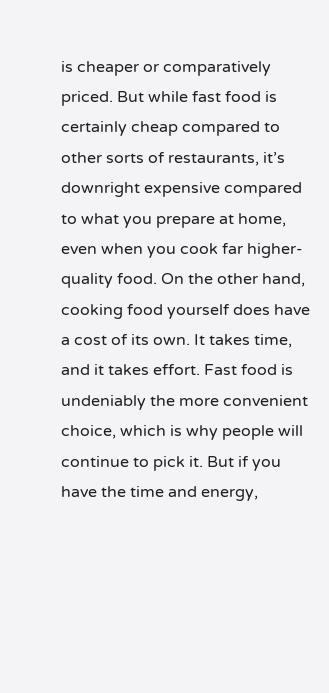is cheaper or comparatively priced. But while fast food is certainly cheap compared to other sorts of restaurants, it’s downright expensive compared to what you prepare at home, even when you cook far higher-quality food. On the other hand, cooking food yourself does have a cost of its own. It takes time, and it takes effort. Fast food is undeniably the more convenient choice, which is why people will continue to pick it. But if you have the time and energy,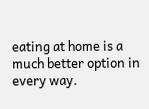eating at home is a much better option in every way.